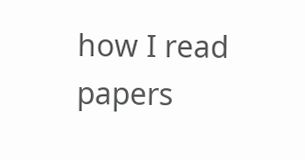how I read papers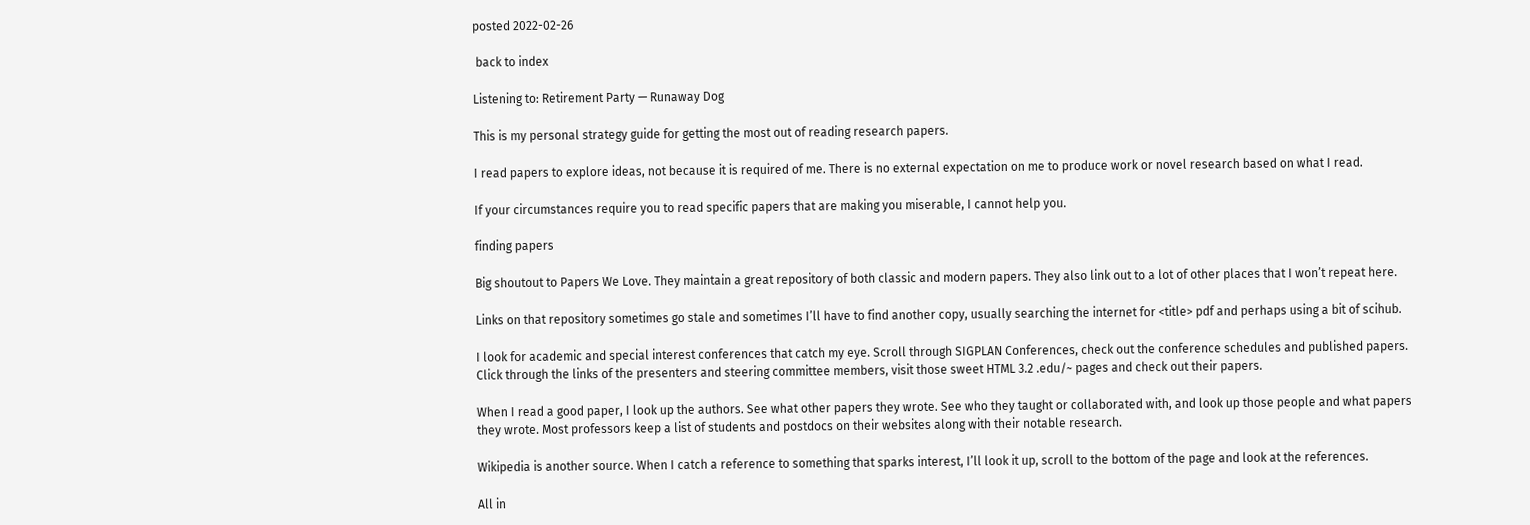posted 2022-02-26

 back to index

Listening to: Retirement Party — Runaway Dog

This is my personal strategy guide for getting the most out of reading research papers.

I read papers to explore ideas, not because it is required of me. There is no external expectation on me to produce work or novel research based on what I read.

If your circumstances require you to read specific papers that are making you miserable, I cannot help you.

finding papers

Big shoutout to Papers We Love. They maintain a great repository of both classic and modern papers. They also link out to a lot of other places that I won’t repeat here.

Links on that repository sometimes go stale and sometimes I’ll have to find another copy, usually searching the internet for <title> pdf and perhaps using a bit of scihub.

I look for academic and special interest conferences that catch my eye. Scroll through SIGPLAN Conferences, check out the conference schedules and published papers. Click through the links of the presenters and steering committee members, visit those sweet HTML 3.2 .edu/~ pages and check out their papers.

When I read a good paper, I look up the authors. See what other papers they wrote. See who they taught or collaborated with, and look up those people and what papers they wrote. Most professors keep a list of students and postdocs on their websites along with their notable research.

Wikipedia is another source. When I catch a reference to something that sparks interest, I’ll look it up, scroll to the bottom of the page and look at the references.

All in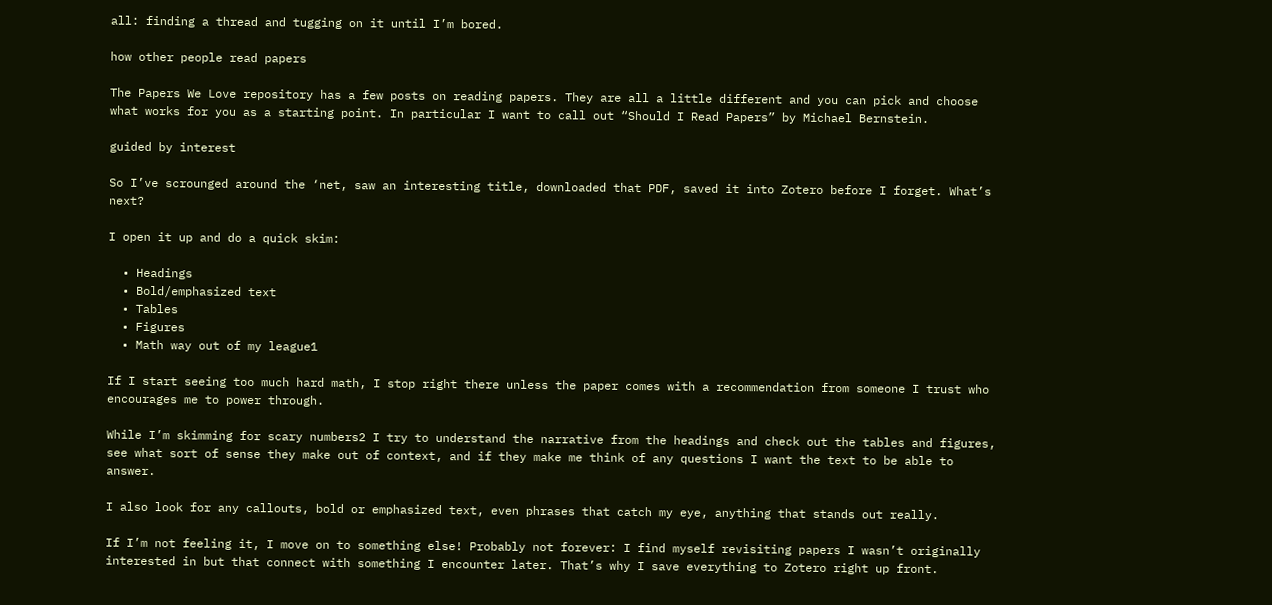all: finding a thread and tugging on it until I’m bored.

how other people read papers

The Papers We Love repository has a few posts on reading papers. They are all a little different and you can pick and choose what works for you as a starting point. In particular I want to call out “Should I Read Papers” by Michael Bernstein.

guided by interest

So I’ve scrounged around the ‘net, saw an interesting title, downloaded that PDF, saved it into Zotero before I forget. What’s next?

I open it up and do a quick skim:

  • Headings
  • Bold/emphasized text
  • Tables
  • Figures
  • Math way out of my league1

If I start seeing too much hard math, I stop right there unless the paper comes with a recommendation from someone I trust who encourages me to power through.

While I’m skimming for scary numbers2 I try to understand the narrative from the headings and check out the tables and figures, see what sort of sense they make out of context, and if they make me think of any questions I want the text to be able to answer.

I also look for any callouts, bold or emphasized text, even phrases that catch my eye, anything that stands out really.

If I’m not feeling it, I move on to something else! Probably not forever: I find myself revisiting papers I wasn’t originally interested in but that connect with something I encounter later. That’s why I save everything to Zotero right up front.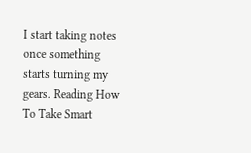I start taking notes once something starts turning my gears. Reading How To Take Smart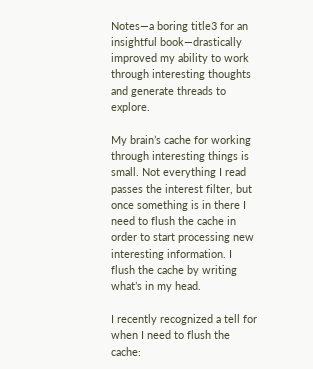Notes—a boring title3 for an insightful book—drastically improved my ability to work through interesting thoughts and generate threads to explore.

My brain’s cache for working through interesting things is small. Not everything I read passes the interest filter, but once something is in there I need to flush the cache in order to start processing new interesting information. I flush the cache by writing what’s in my head.

I recently recognized a tell for when I need to flush the cache: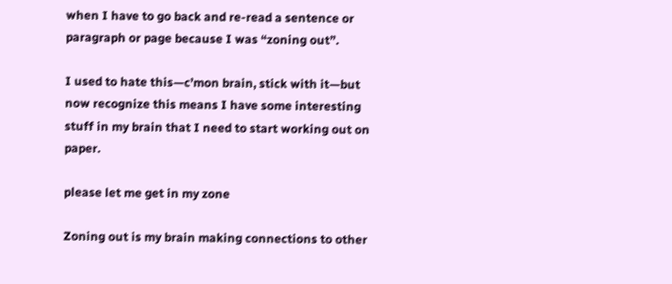when I have to go back and re-read a sentence or paragraph or page because I was “zoning out”.

I used to hate this—c’mon brain, stick with it—but now recognize this means I have some interesting stuff in my brain that I need to start working out on paper.

please let me get in my zone

Zoning out is my brain making connections to other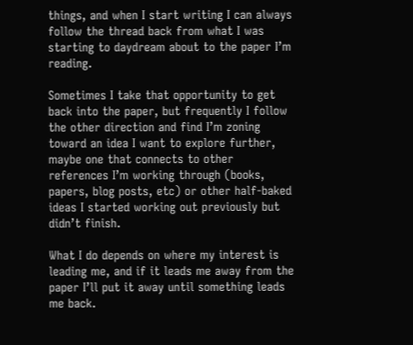things, and when I start writing I can always follow the thread back from what I was starting to daydream about to the paper I’m reading.

Sometimes I take that opportunity to get back into the paper, but frequently I follow the other direction and find I’m zoning toward an idea I want to explore further, maybe one that connects to other references I’m working through (books, papers, blog posts, etc) or other half-baked ideas I started working out previously but didn’t finish.

What I do depends on where my interest is leading me, and if it leads me away from the paper I’ll put it away until something leads me back.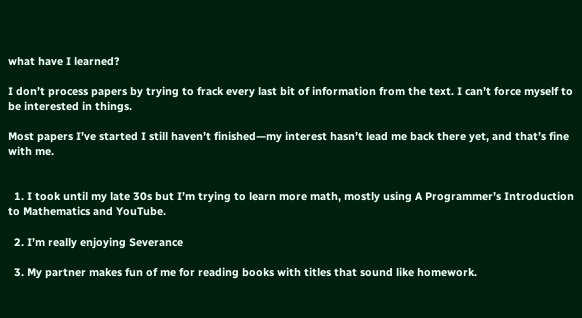what have I learned?

I don’t process papers by trying to frack every last bit of information from the text. I can’t force myself to be interested in things.

Most papers I’ve started I still haven’t finished—my interest hasn’t lead me back there yet, and that’s fine with me.


  1. I took until my late 30s but I’m trying to learn more math, mostly using A Programmer’s Introduction to Mathematics and YouTube.

  2. I’m really enjoying Severance

  3. My partner makes fun of me for reading books with titles that sound like homework.